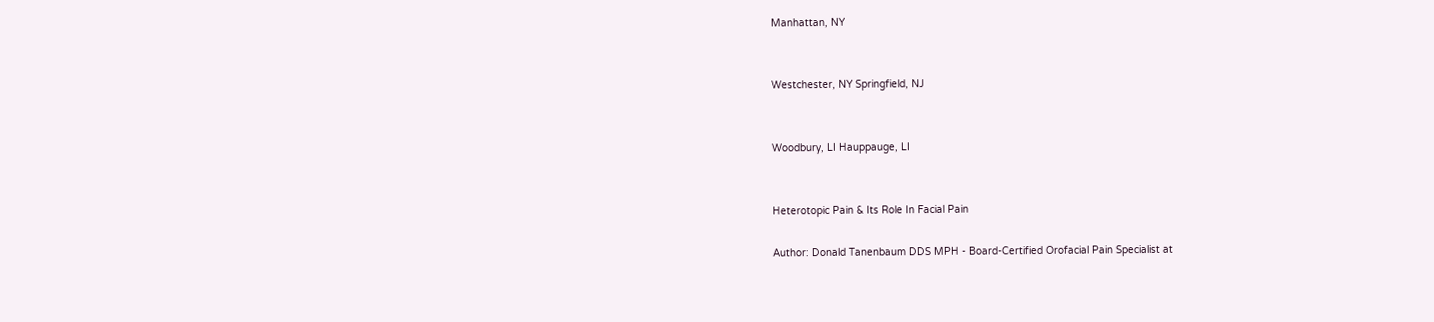Manhattan, NY


Westchester, NY Springfield, NJ


Woodbury, LI Hauppauge, LI


Heterotopic Pain & Its Role In Facial Pain

Author: Donald Tanenbaum DDS MPH - Board-Certified Orofacial Pain Specialist at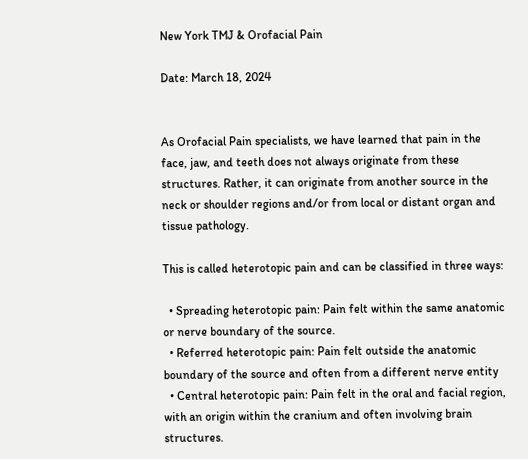New York TMJ & Orofacial Pain

Date: March 18, 2024


As Orofacial Pain specialists, we have learned that pain in the face, jaw, and teeth does not always originate from these structures. Rather, it can originate from another source in the neck or shoulder regions and/or from local or distant organ and tissue pathology.

This is called heterotopic pain and can be classified in three ways:

  • Spreading heterotopic pain: Pain felt within the same anatomic or nerve boundary of the source.
  • Referred heterotopic pain: Pain felt outside the anatomic boundary of the source and often from a different nerve entity
  • Central heterotopic pain: Pain felt in the oral and facial region, with an origin within the cranium and often involving brain structures.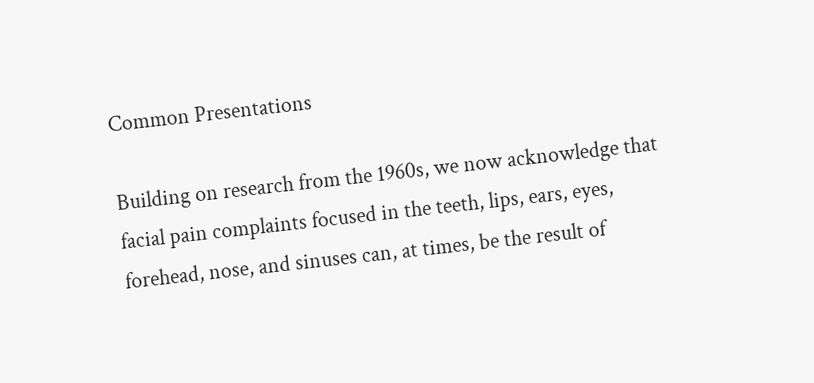Common Presentations

Building on research from the 1960s, we now acknowledge that facial pain complaints focused in the teeth, lips, ears, eyes, forehead, nose, and sinuses can, at times, be the result of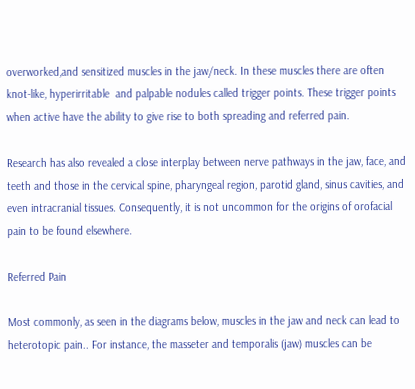overworked,and sensitized muscles in the jaw/neck. In these muscles there are often knot-like, hyperirritable  and palpable nodules called trigger points. These trigger points when active have the ability to give rise to both spreading and referred pain.

Research has also revealed a close interplay between nerve pathways in the jaw, face, and teeth and those in the cervical spine, pharyngeal region, parotid gland, sinus cavities, and even intracranial tissues. Consequently, it is not uncommon for the origins of orofacial pain to be found elsewhere.

Referred Pain

Most commonly, as seen in the diagrams below, muscles in the jaw and neck can lead to heterotopic pain.. For instance, the masseter and temporalis (jaw) muscles can be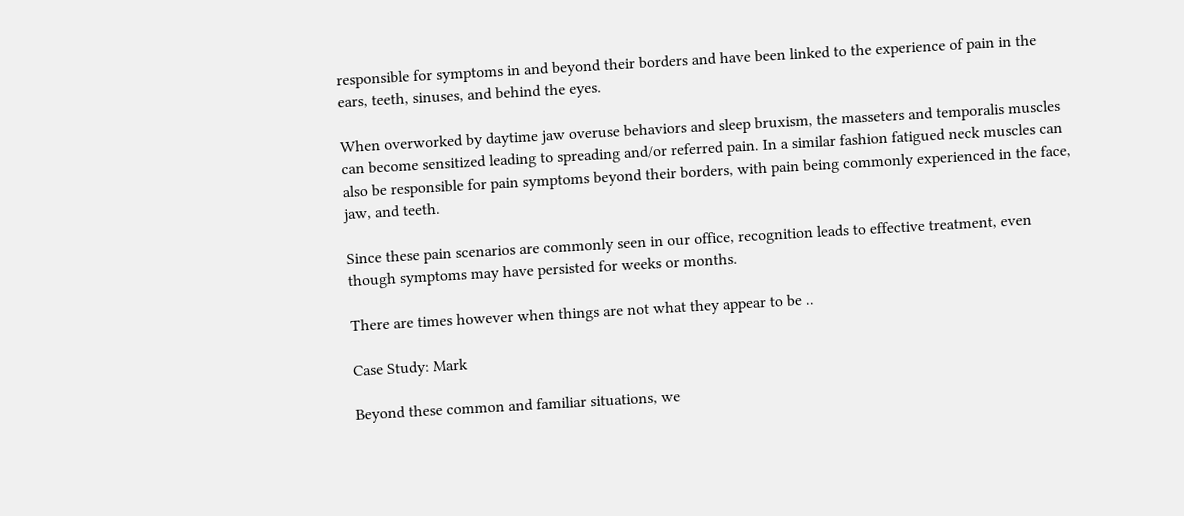responsible for symptoms in and beyond their borders and have been linked to the experience of pain in the ears, teeth, sinuses, and behind the eyes.

When overworked by daytime jaw overuse behaviors and sleep bruxism, the masseters and temporalis muscles can become sensitized leading to spreading and/or referred pain. In a similar fashion fatigued neck muscles can also be responsible for pain symptoms beyond their borders, with pain being commonly experienced in the face, jaw, and teeth.

Since these pain scenarios are commonly seen in our office, recognition leads to effective treatment, even though symptoms may have persisted for weeks or months.

There are times however when things are not what they appear to be ..

Case Study: Mark

Beyond these common and familiar situations, we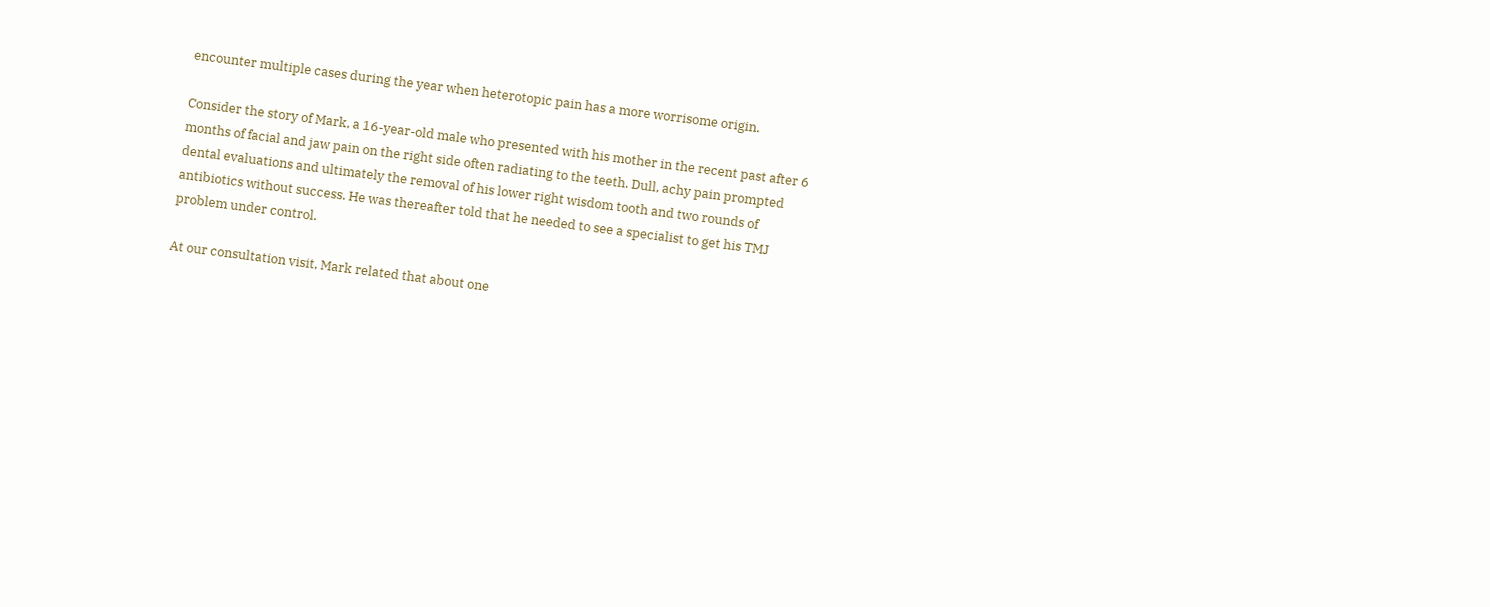encounter multiple cases during the year when heterotopic pain has a more worrisome origin.

Consider the story of Mark, a 16-year-old male who presented with his mother in the recent past after 6 months of facial and jaw pain on the right side often radiating to the teeth. Dull, achy pain prompted  dental evaluations and ultimately the removal of his lower right wisdom tooth and two rounds of antibiotics without success. He was thereafter told that he needed to see a specialist to get his TMJ problem under control.

At our consultation visit, Mark related that about one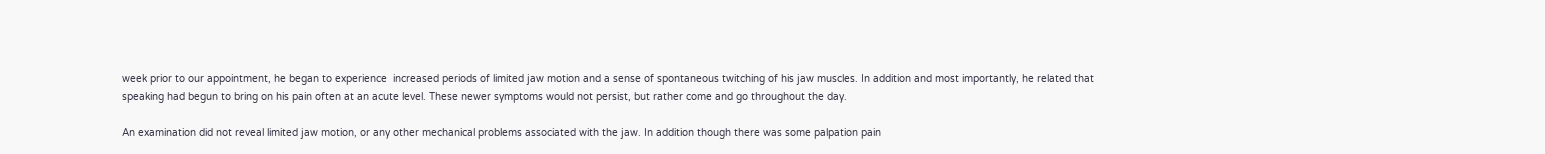week prior to our appointment, he began to experience  increased periods of limited jaw motion and a sense of spontaneous twitching of his jaw muscles. In addition and most importantly, he related that speaking had begun to bring on his pain often at an acute level. These newer symptoms would not persist, but rather come and go throughout the day.

An examination did not reveal limited jaw motion, or any other mechanical problems associated with the jaw. In addition though there was some palpation pain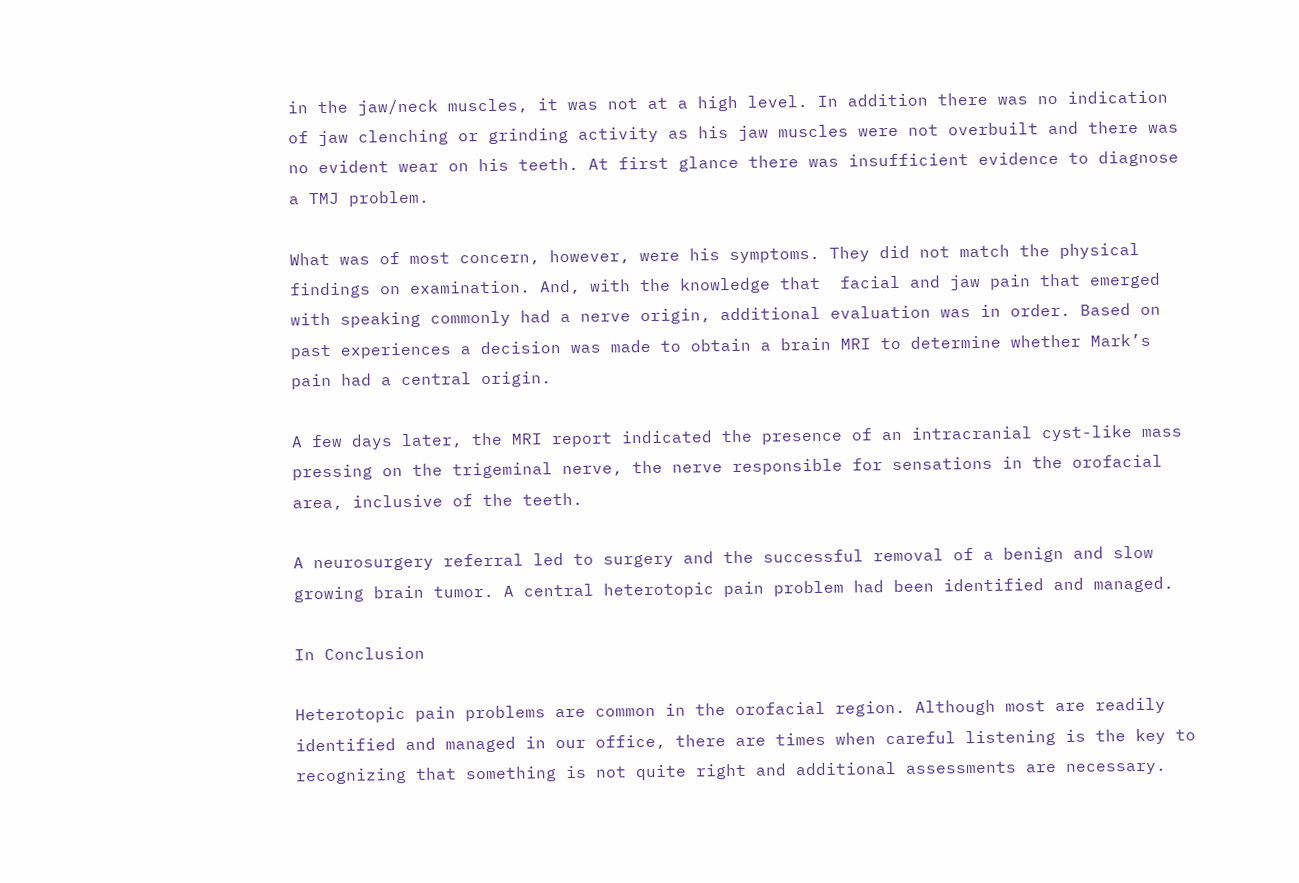in the jaw/neck muscles, it was not at a high level. In addition there was no indication of jaw clenching or grinding activity as his jaw muscles were not overbuilt and there was no evident wear on his teeth. At first glance there was insufficient evidence to diagnose a TMJ problem.

What was of most concern, however, were his symptoms. They did not match the physical findings on examination. And, with the knowledge that  facial and jaw pain that emerged with speaking commonly had a nerve origin, additional evaluation was in order. Based on past experiences a decision was made to obtain a brain MRI to determine whether Mark’s pain had a central origin.

A few days later, the MRI report indicated the presence of an intracranial cyst-like mass pressing on the trigeminal nerve, the nerve responsible for sensations in the orofacial area, inclusive of the teeth.

A neurosurgery referral led to surgery and the successful removal of a benign and slow growing brain tumor. A central heterotopic pain problem had been identified and managed.

In Conclusion

Heterotopic pain problems are common in the orofacial region. Although most are readily identified and managed in our office, there are times when careful listening is the key to recognizing that something is not quite right and additional assessments are necessary.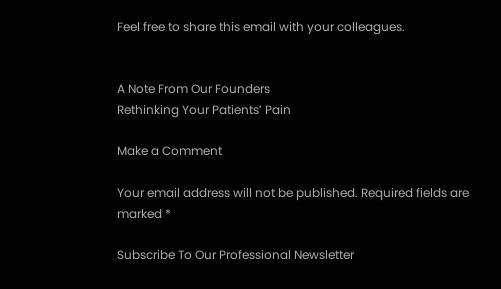Feel free to share this email with your colleagues.


A Note From Our Founders
Rethinking Your Patients’ Pain

Make a Comment

Your email address will not be published. Required fields are marked *

Subscribe To Our Professional Newsletter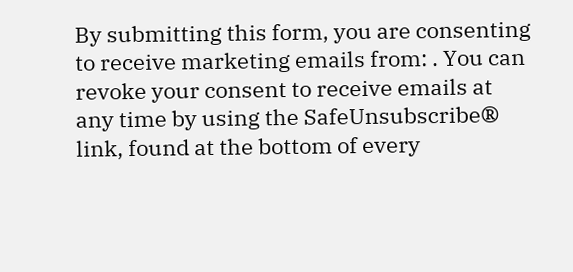By submitting this form, you are consenting to receive marketing emails from: . You can revoke your consent to receive emails at any time by using the SafeUnsubscribe® link, found at the bottom of every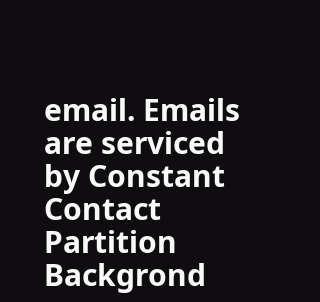email. Emails are serviced by Constant Contact
Partition Backgrond